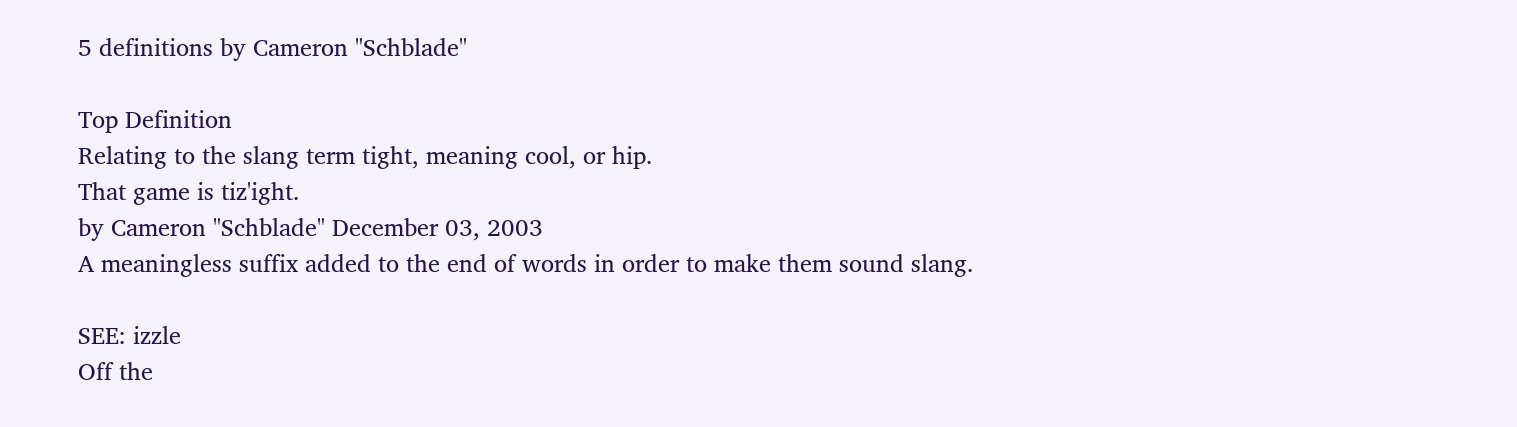5 definitions by Cameron "Schblade"

Top Definition
Relating to the slang term tight, meaning cool, or hip.
That game is tiz'ight.
by Cameron "Schblade" December 03, 2003
A meaningless suffix added to the end of words in order to make them sound slang.

SEE: izzle
Off the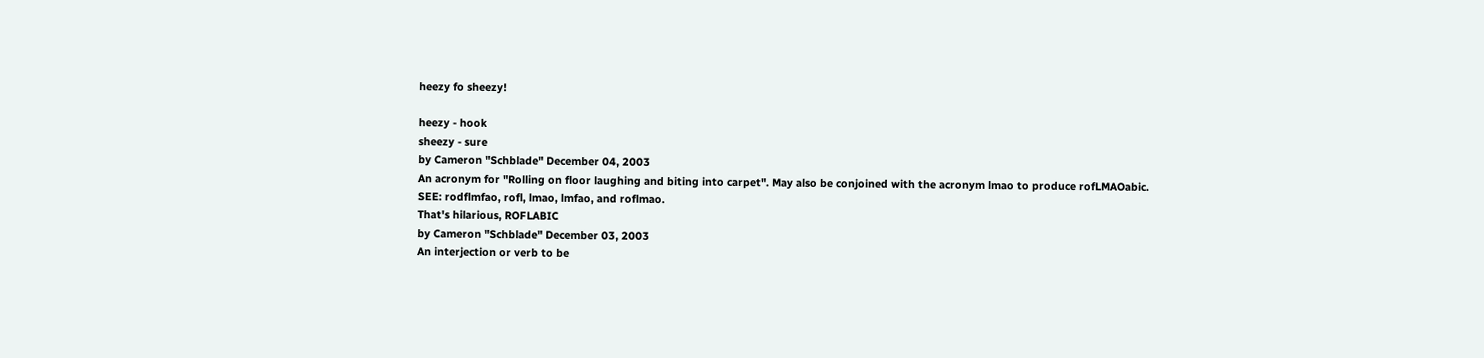heezy fo sheezy!

heezy - hook
sheezy - sure
by Cameron "Schblade" December 04, 2003
An acronym for "Rolling on floor laughing and biting into carpet". May also be conjoined with the acronym lmao to produce rofLMAOabic.
SEE: rodflmfao, rofl, lmao, lmfao, and roflmao.
That's hilarious, ROFLABIC
by Cameron "Schblade" December 03, 2003
An interjection or verb to be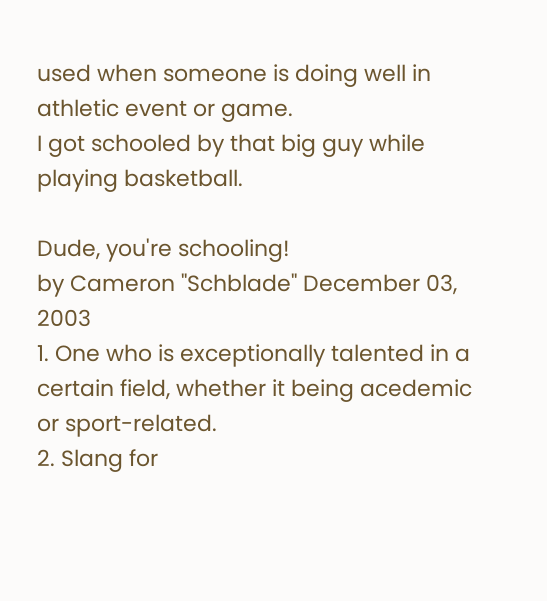used when someone is doing well in athletic event or game.
I got schooled by that big guy while playing basketball.

Dude, you're schooling!
by Cameron "Schblade" December 03, 2003
1. One who is exceptionally talented in a certain field, whether it being acedemic or sport-related.
2. Slang for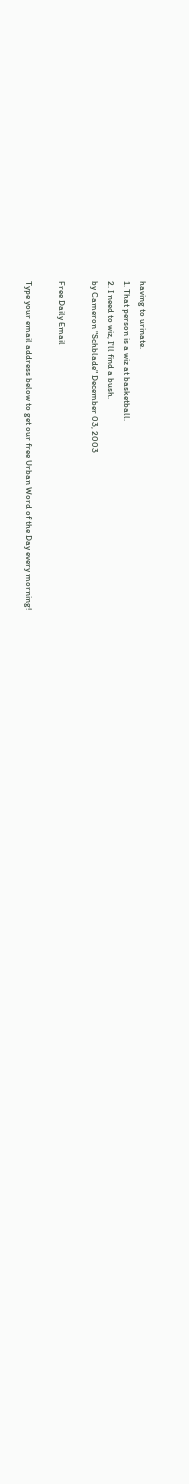having to urinate.
1. That person is a wiz at basketball.
2. I need to wiz, I'll find a bush.
by Cameron "Schblade" December 03, 2003

Free Daily Email

Type your email address below to get our free Urban Word of the Day every morning!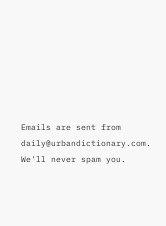Emails are sent from daily@urbandictionary.com. We'll never spam you.